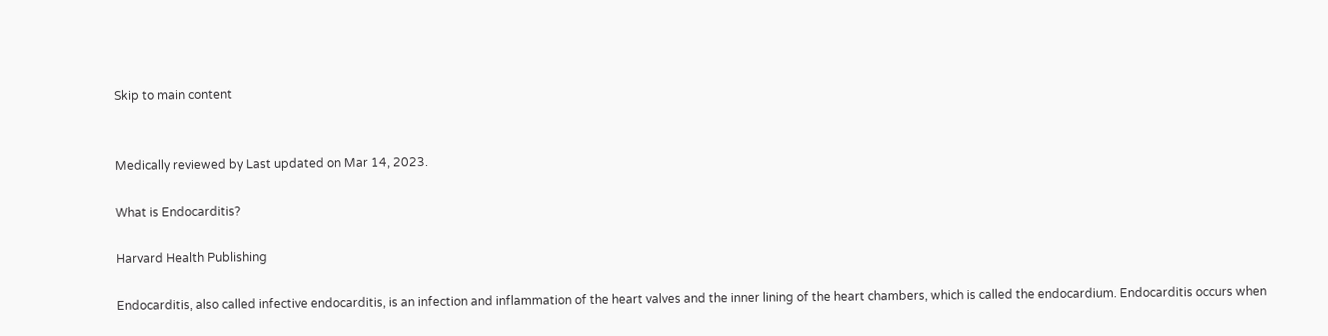Skip to main content


Medically reviewed by Last updated on Mar 14, 2023.

What is Endocarditis?

Harvard Health Publishing

Endocarditis, also called infective endocarditis, is an infection and inflammation of the heart valves and the inner lining of the heart chambers, which is called the endocardium. Endocarditis occurs when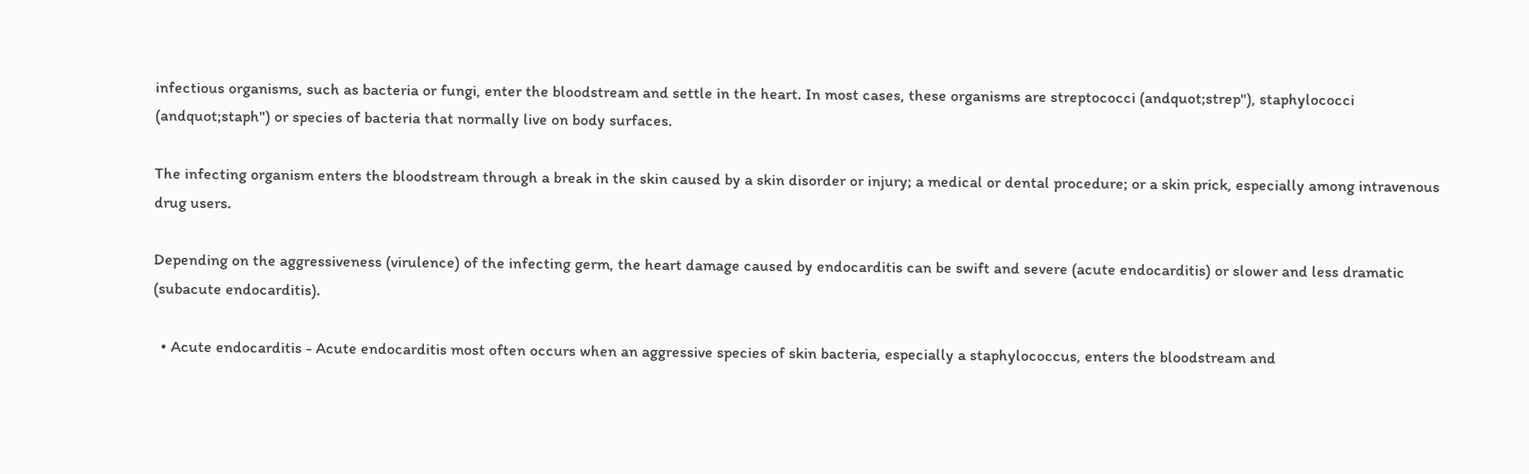infectious organisms, such as bacteria or fungi, enter the bloodstream and settle in the heart. In most cases, these organisms are streptococci (andquot;strep"), staphylococci (andquot;staph") or species of bacteria that normally live on body surfaces.

The infecting organism enters the bloodstream through a break in the skin caused by a skin disorder or injury; a medical or dental procedure; or a skin prick, especially among intravenous drug users.

Depending on the aggressiveness (virulence) of the infecting germ, the heart damage caused by endocarditis can be swift and severe (acute endocarditis) or slower and less dramatic (subacute endocarditis).

  • Acute endocarditis - Acute endocarditis most often occurs when an aggressive species of skin bacteria, especially a staphylococcus, enters the bloodstream and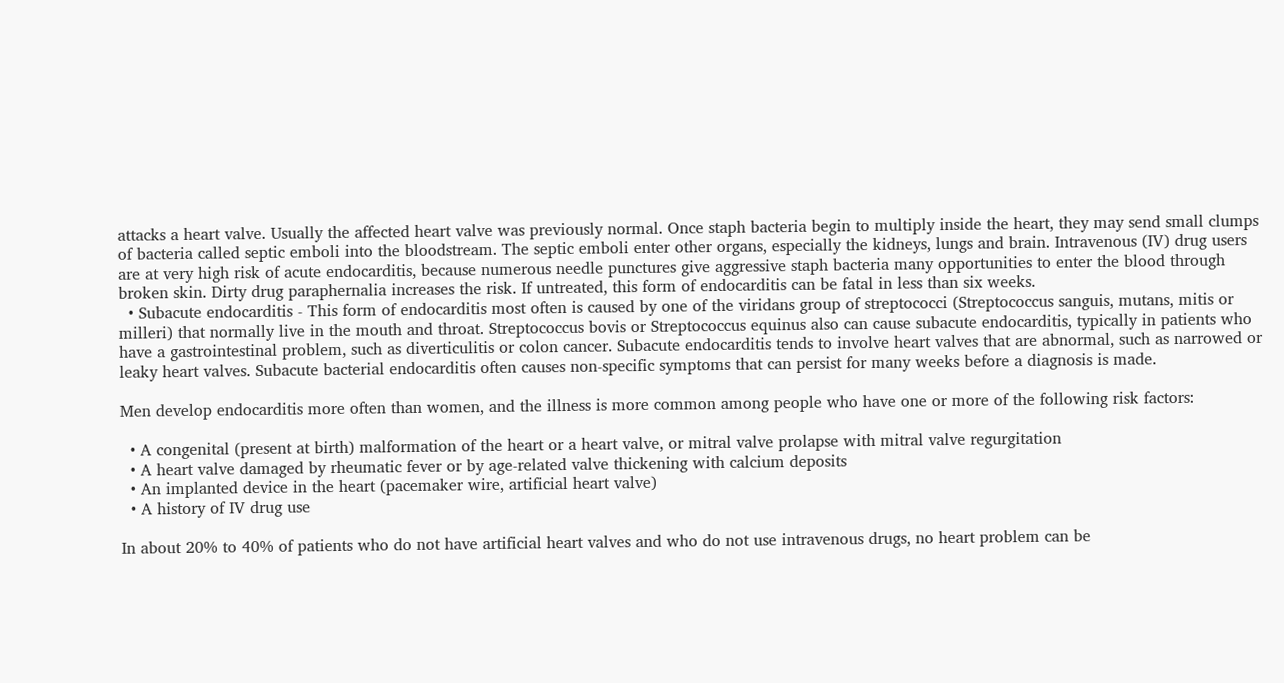attacks a heart valve. Usually the affected heart valve was previously normal. Once staph bacteria begin to multiply inside the heart, they may send small clumps of bacteria called septic emboli into the bloodstream. The septic emboli enter other organs, especially the kidneys, lungs and brain. Intravenous (IV) drug users are at very high risk of acute endocarditis, because numerous needle punctures give aggressive staph bacteria many opportunities to enter the blood through broken skin. Dirty drug paraphernalia increases the risk. If untreated, this form of endocarditis can be fatal in less than six weeks.
  • Subacute endocarditis - This form of endocarditis most often is caused by one of the viridans group of streptococci (Streptococcus sanguis, mutans, mitis or milleri) that normally live in the mouth and throat. Streptococcus bovis or Streptococcus equinus also can cause subacute endocarditis, typically in patients who have a gastrointestinal problem, such as diverticulitis or colon cancer. Subacute endocarditis tends to involve heart valves that are abnormal, such as narrowed or leaky heart valves. Subacute bacterial endocarditis often causes non-specific symptoms that can persist for many weeks before a diagnosis is made.

Men develop endocarditis more often than women, and the illness is more common among people who have one or more of the following risk factors:

  • A congenital (present at birth) malformation of the heart or a heart valve, or mitral valve prolapse with mitral valve regurgitation
  • A heart valve damaged by rheumatic fever or by age-related valve thickening with calcium deposits
  • An implanted device in the heart (pacemaker wire, artificial heart valve)
  • A history of IV drug use

In about 20% to 40% of patients who do not have artificial heart valves and who do not use intravenous drugs, no heart problem can be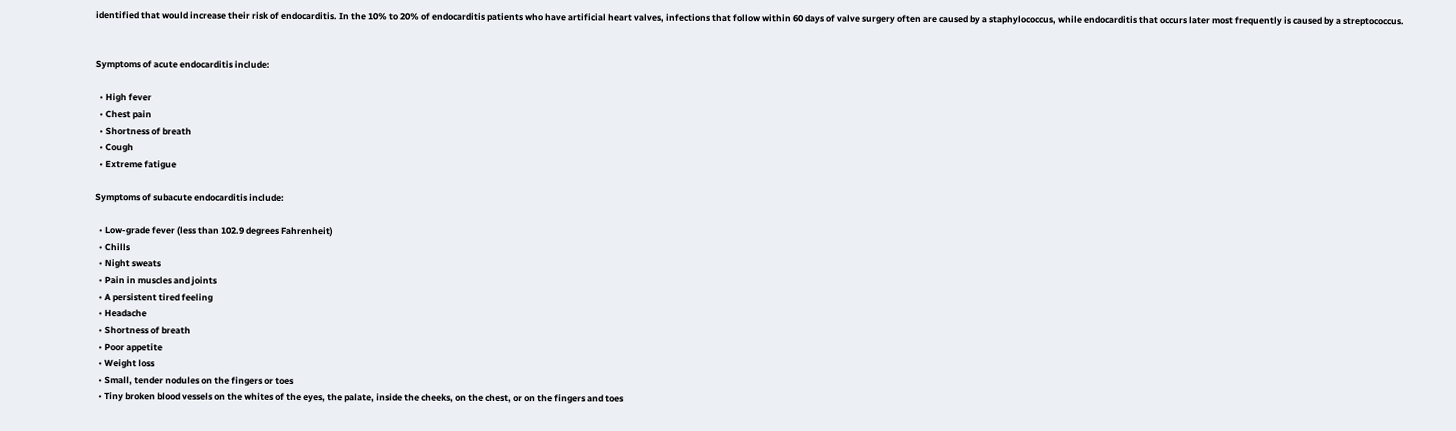identified that would increase their risk of endocarditis. In the 10% to 20% of endocarditis patients who have artificial heart valves, infections that follow within 60 days of valve surgery often are caused by a staphylococcus, while endocarditis that occurs later most frequently is caused by a streptococcus.


Symptoms of acute endocarditis include:

  • High fever
  • Chest pain
  • Shortness of breath
  • Cough
  • Extreme fatigue

Symptoms of subacute endocarditis include:

  • Low-grade fever (less than 102.9 degrees Fahrenheit)
  • Chills
  • Night sweats
  • Pain in muscles and joints
  • A persistent tired feeling
  • Headache
  • Shortness of breath
  • Poor appetite
  • Weight loss
  • Small, tender nodules on the fingers or toes
  • Tiny broken blood vessels on the whites of the eyes, the palate, inside the cheeks, on the chest, or on the fingers and toes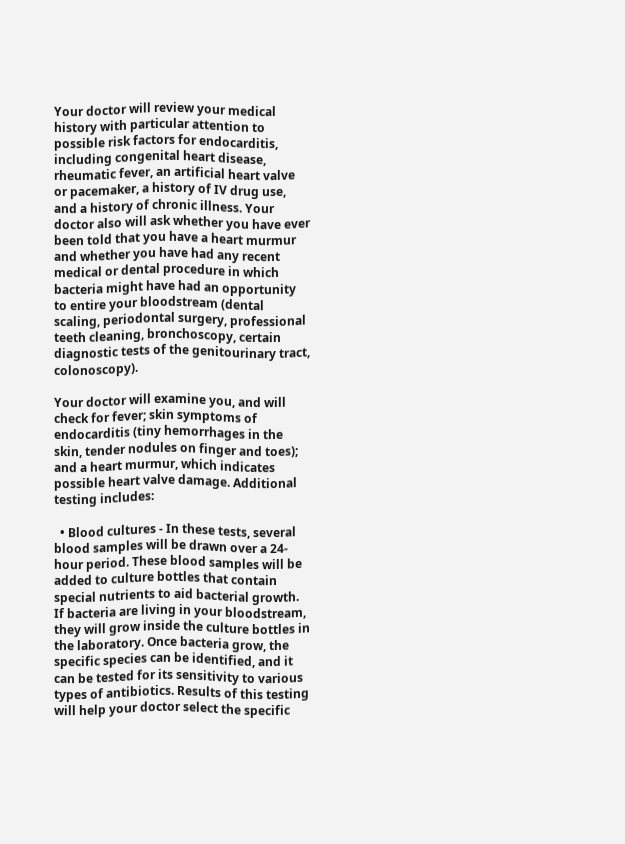Your doctor will review your medical history with particular attention to possible risk factors for endocarditis, including congenital heart disease, rheumatic fever, an artificial heart valve or pacemaker, a history of IV drug use, and a history of chronic illness. Your doctor also will ask whether you have ever been told that you have a heart murmur and whether you have had any recent medical or dental procedure in which bacteria might have had an opportunity to entire your bloodstream (dental scaling, periodontal surgery, professional teeth cleaning, bronchoscopy, certain diagnostic tests of the genitourinary tract, colonoscopy).

Your doctor will examine you, and will check for fever; skin symptoms of endocarditis (tiny hemorrhages in the skin, tender nodules on finger and toes); and a heart murmur, which indicates possible heart valve damage. Additional testing includes:

  • Blood cultures - In these tests, several blood samples will be drawn over a 24-hour period. These blood samples will be added to culture bottles that contain special nutrients to aid bacterial growth. If bacteria are living in your bloodstream, they will grow inside the culture bottles in the laboratory. Once bacteria grow, the specific species can be identified, and it can be tested for its sensitivity to various types of antibiotics. Results of this testing will help your doctor select the specific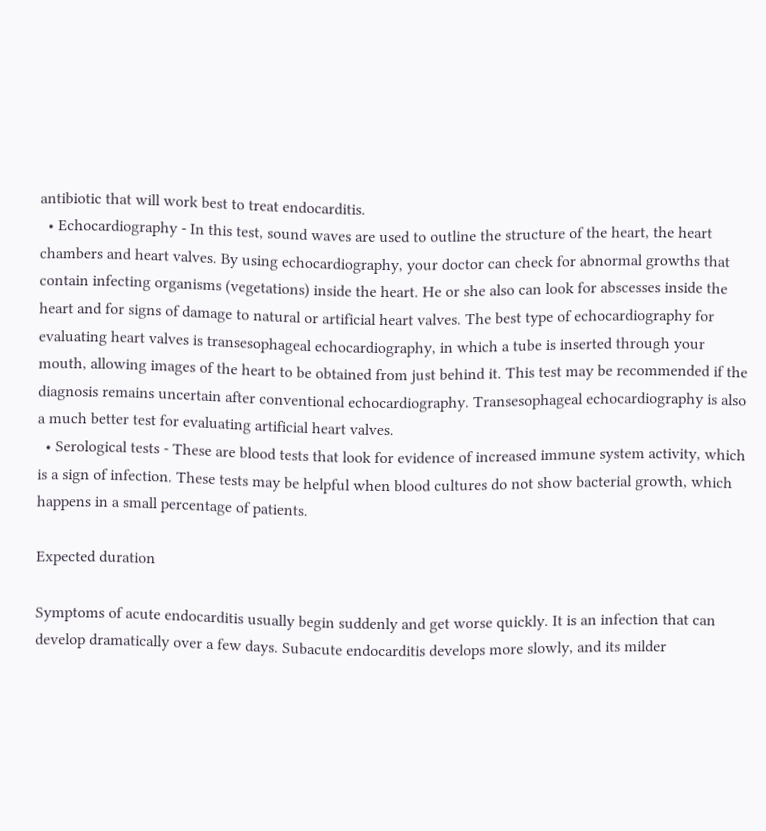antibiotic that will work best to treat endocarditis.
  • Echocardiography - In this test, sound waves are used to outline the structure of the heart, the heart chambers and heart valves. By using echocardiography, your doctor can check for abnormal growths that contain infecting organisms (vegetations) inside the heart. He or she also can look for abscesses inside the heart and for signs of damage to natural or artificial heart valves. The best type of echocardiography for evaluating heart valves is transesophageal echocardiography, in which a tube is inserted through your mouth, allowing images of the heart to be obtained from just behind it. This test may be recommended if the diagnosis remains uncertain after conventional echocardiography. Transesophageal echocardiography is also a much better test for evaluating artificial heart valves.
  • Serological tests - These are blood tests that look for evidence of increased immune system activity, which is a sign of infection. These tests may be helpful when blood cultures do not show bacterial growth, which happens in a small percentage of patients.

Expected duration

Symptoms of acute endocarditis usually begin suddenly and get worse quickly. It is an infection that can develop dramatically over a few days. Subacute endocarditis develops more slowly, and its milder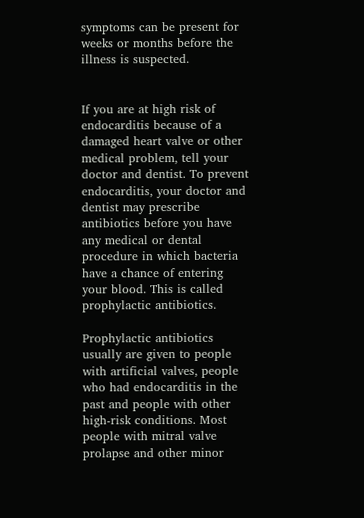symptoms can be present for weeks or months before the illness is suspected.


If you are at high risk of endocarditis because of a damaged heart valve or other medical problem, tell your doctor and dentist. To prevent endocarditis, your doctor and dentist may prescribe antibiotics before you have any medical or dental procedure in which bacteria have a chance of entering your blood. This is called prophylactic antibiotics.

Prophylactic antibiotics usually are given to people with artificial valves, people who had endocarditis in the past and people with other high-risk conditions. Most people with mitral valve prolapse and other minor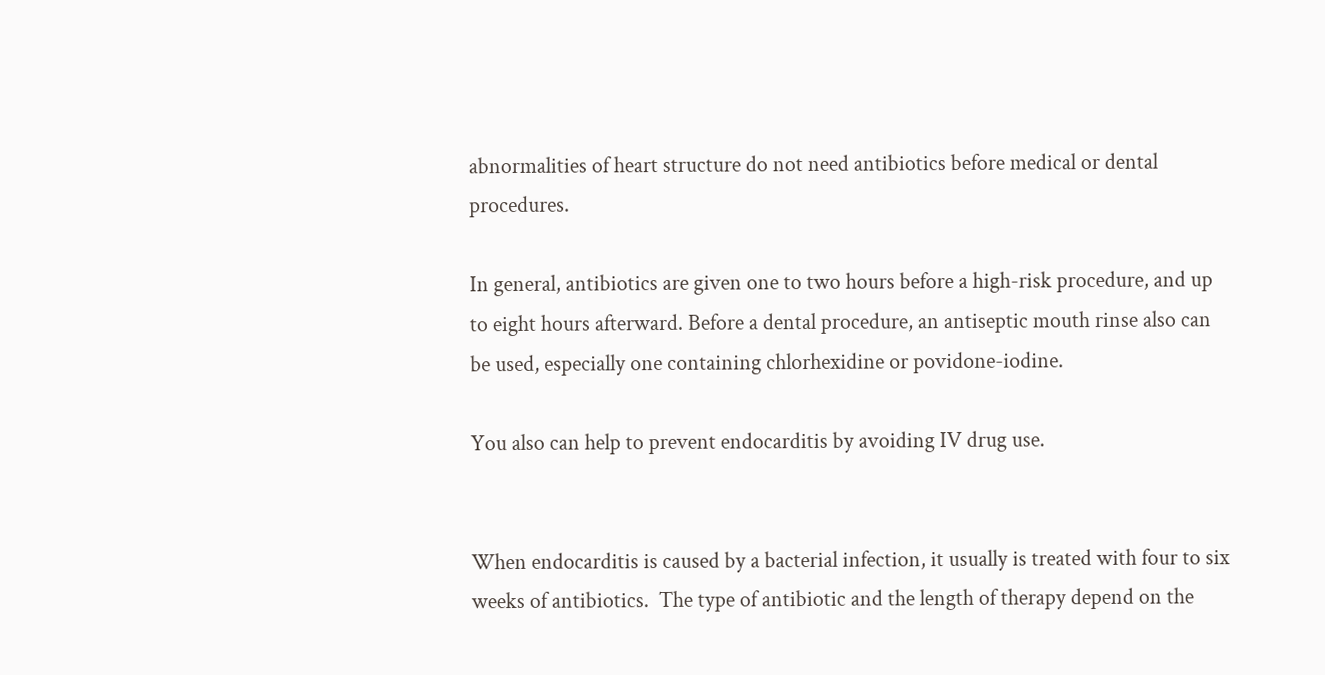abnormalities of heart structure do not need antibiotics before medical or dental procedures.

In general, antibiotics are given one to two hours before a high-risk procedure, and up to eight hours afterward. Before a dental procedure, an antiseptic mouth rinse also can be used, especially one containing chlorhexidine or povidone-iodine.

You also can help to prevent endocarditis by avoiding IV drug use.


When endocarditis is caused by a bacterial infection, it usually is treated with four to six weeks of antibiotics.  The type of antibiotic and the length of therapy depend on the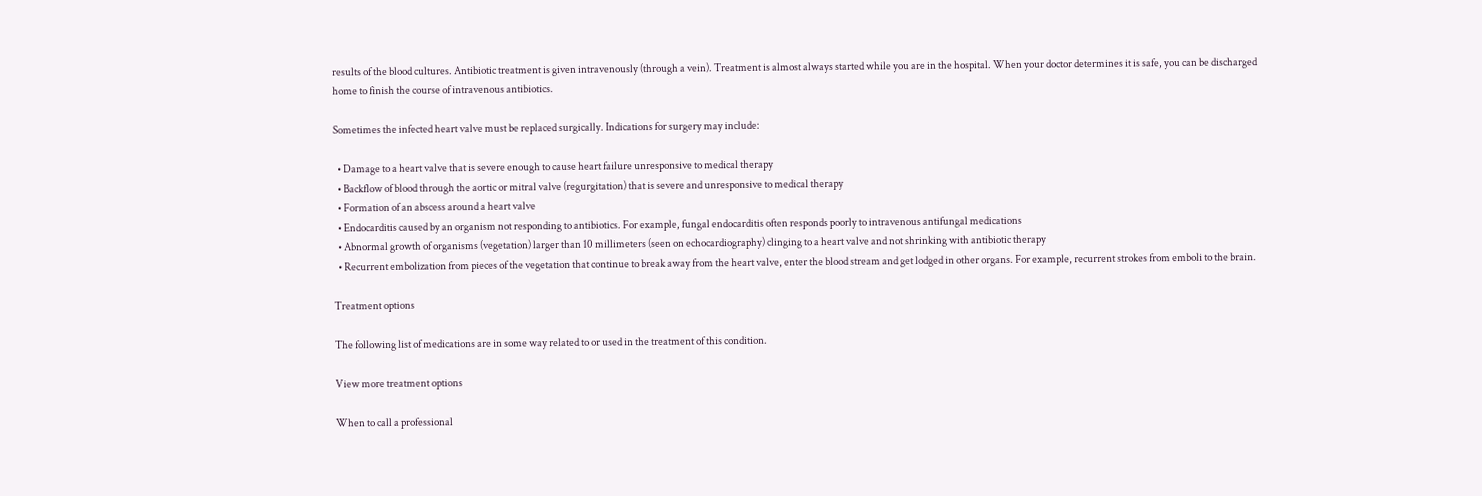results of the blood cultures. Antibiotic treatment is given intravenously (through a vein). Treatment is almost always started while you are in the hospital. When your doctor determines it is safe, you can be discharged home to finish the course of intravenous antibiotics.

Sometimes the infected heart valve must be replaced surgically. Indications for surgery may include:

  • Damage to a heart valve that is severe enough to cause heart failure unresponsive to medical therapy
  • Backflow of blood through the aortic or mitral valve (regurgitation) that is severe and unresponsive to medical therapy
  • Formation of an abscess around a heart valve
  • Endocarditis caused by an organism not responding to antibiotics. For example, fungal endocarditis often responds poorly to intravenous antifungal medications
  • Abnormal growth of organisms (vegetation) larger than 10 millimeters (seen on echocardiography) clinging to a heart valve and not shrinking with antibiotic therapy
  • Recurrent embolization from pieces of the vegetation that continue to break away from the heart valve, enter the blood stream and get lodged in other organs. For example, recurrent strokes from emboli to the brain.

Treatment options

The following list of medications are in some way related to or used in the treatment of this condition.

View more treatment options

When to call a professional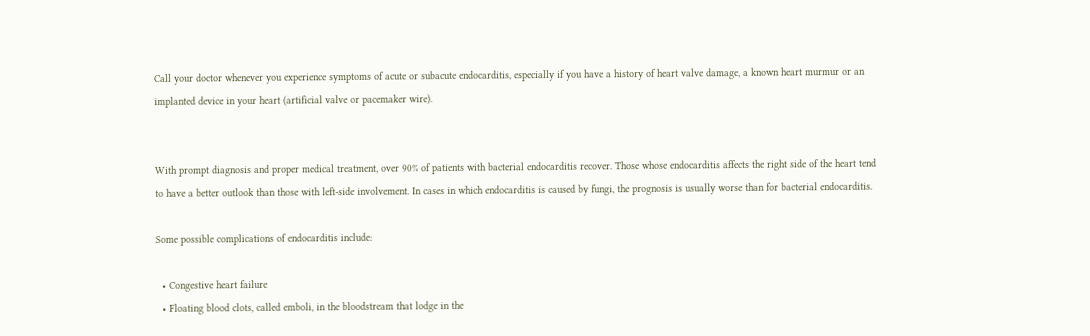Call your doctor whenever you experience symptoms of acute or subacute endocarditis, especially if you have a history of heart valve damage, a known heart murmur or an implanted device in your heart (artificial valve or pacemaker wire).


With prompt diagnosis and proper medical treatment, over 90% of patients with bacterial endocarditis recover. Those whose endocarditis affects the right side of the heart tend to have a better outlook than those with left-side involvement. In cases in which endocarditis is caused by fungi, the prognosis is usually worse than for bacterial endocarditis.

Some possible complications of endocarditis include:

  • Congestive heart failure
  • Floating blood clots, called emboli, in the bloodstream that lodge in the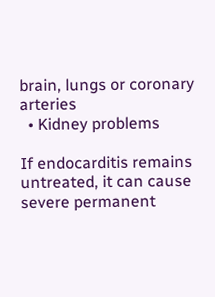brain, lungs or coronary arteries
  • Kidney problems

If endocarditis remains untreated, it can cause severe permanent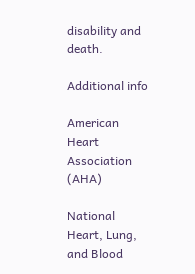disability and death.

Additional info

American Heart Association (AHA)

National Heart, Lung, and Blood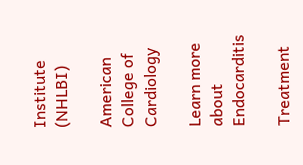Institute (NHLBI)

American College of Cardiology

Learn more about Endocarditis

Treatment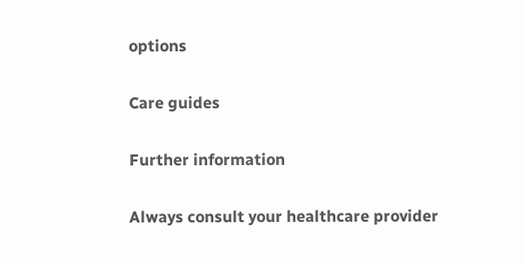options

Care guides

Further information

Always consult your healthcare provider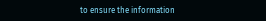to ensure the information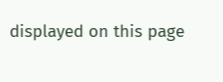displayed on this page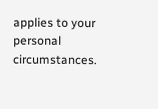applies to your personal circumstances.